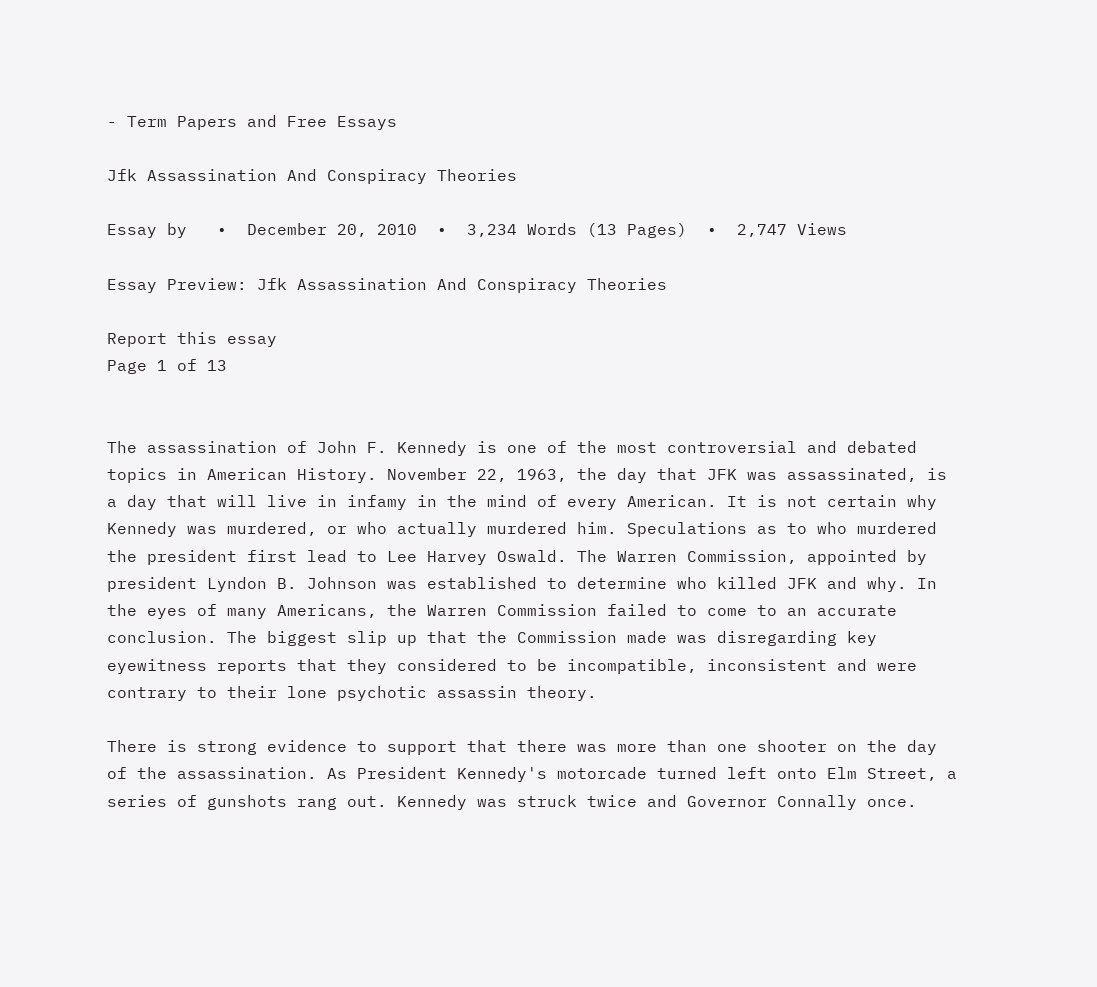- Term Papers and Free Essays

Jfk Assassination And Conspiracy Theories

Essay by   •  December 20, 2010  •  3,234 Words (13 Pages)  •  2,747 Views

Essay Preview: Jfk Assassination And Conspiracy Theories

Report this essay
Page 1 of 13


The assassination of John F. Kennedy is one of the most controversial and debated topics in American History. November 22, 1963, the day that JFK was assassinated, is a day that will live in infamy in the mind of every American. It is not certain why Kennedy was murdered, or who actually murdered him. Speculations as to who murdered the president first lead to Lee Harvey Oswald. The Warren Commission, appointed by president Lyndon B. Johnson was established to determine who killed JFK and why. In the eyes of many Americans, the Warren Commission failed to come to an accurate conclusion. The biggest slip up that the Commission made was disregarding key eyewitness reports that they considered to be incompatible, inconsistent and were contrary to their lone psychotic assassin theory.

There is strong evidence to support that there was more than one shooter on the day of the assassination. As President Kennedy's motorcade turned left onto Elm Street, a series of gunshots rang out. Kennedy was struck twice and Governor Connally once.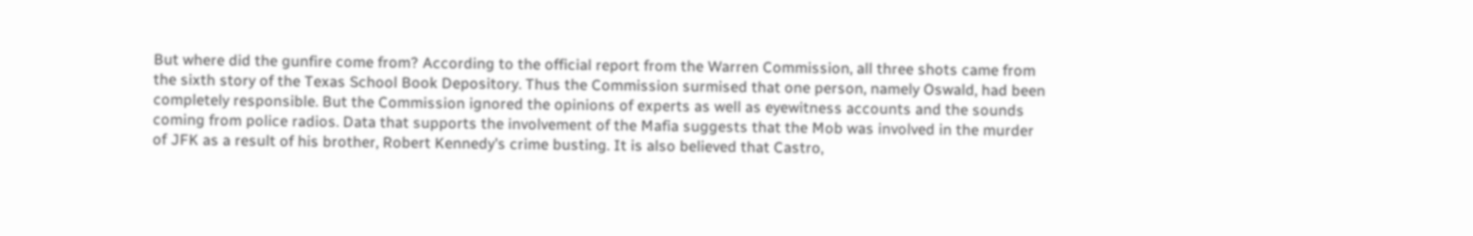But where did the gunfire come from? According to the official report from the Warren Commission, all three shots came from the sixth story of the Texas School Book Depository. Thus the Commission surmised that one person, namely Oswald, had been completely responsible. But the Commission ignored the opinions of experts as well as eyewitness accounts and the sounds coming from police radios. Data that supports the involvement of the Mafia suggests that the Mob was involved in the murder of JFK as a result of his brother, Robert Kennedy's crime busting. It is also believed that Castro,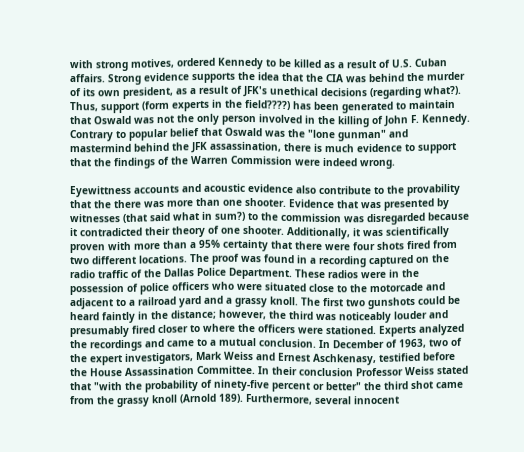with strong motives, ordered Kennedy to be killed as a result of U.S. Cuban affairs. Strong evidence supports the idea that the CIA was behind the murder of its own president, as a result of JFK's unethical decisions (regarding what?). Thus, support (form experts in the field????) has been generated to maintain that Oswald was not the only person involved in the killing of John F. Kennedy. Contrary to popular belief that Oswald was the "lone gunman" and mastermind behind the JFK assassination, there is much evidence to support that the findings of the Warren Commission were indeed wrong.

Eyewittness accounts and acoustic evidence also contribute to the provability that the there was more than one shooter. Evidence that was presented by witnesses (that said what in sum?) to the commission was disregarded because it contradicted their theory of one shooter. Additionally, it was scientifically proven with more than a 95% certainty that there were four shots fired from two different locations. The proof was found in a recording captured on the radio traffic of the Dallas Police Department. These radios were in the possession of police officers who were situated close to the motorcade and adjacent to a railroad yard and a grassy knoll. The first two gunshots could be heard faintly in the distance; however, the third was noticeably louder and presumably fired closer to where the officers were stationed. Experts analyzed the recordings and came to a mutual conclusion. In December of 1963, two of the expert investigators, Mark Weiss and Ernest Aschkenasy, testified before the House Assassination Committee. In their conclusion Professor Weiss stated that "with the probability of ninety-five percent or better" the third shot came from the grassy knoll (Arnold 189). Furthermore, several innocent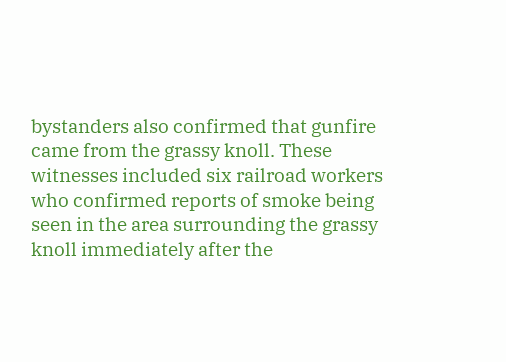bystanders also confirmed that gunfire came from the grassy knoll. These witnesses included six railroad workers who confirmed reports of smoke being seen in the area surrounding the grassy knoll immediately after the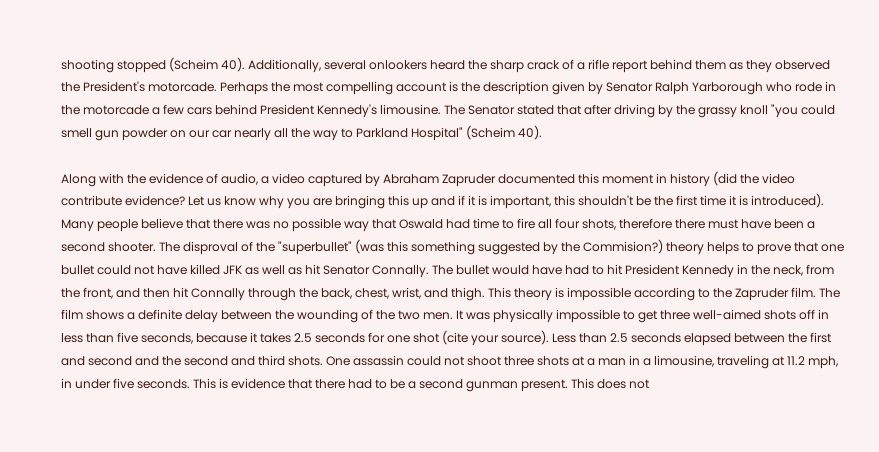shooting stopped (Scheim 40). Additionally, several onlookers heard the sharp crack of a rifle report behind them as they observed the President's motorcade. Perhaps the most compelling account is the description given by Senator Ralph Yarborough who rode in the motorcade a few cars behind President Kennedy's limousine. The Senator stated that after driving by the grassy knoll "you could smell gun powder on our car nearly all the way to Parkland Hospital" (Scheim 40).

Along with the evidence of audio, a video captured by Abraham Zapruder documented this moment in history (did the video contribute evidence? Let us know why you are bringing this up and if it is important, this shouldn't be the first time it is introduced). Many people believe that there was no possible way that Oswald had time to fire all four shots, therefore there must have been a second shooter. The disproval of the "superbullet" (was this something suggested by the Commision?) theory helps to prove that one bullet could not have killed JFK as well as hit Senator Connally. The bullet would have had to hit President Kennedy in the neck, from the front, and then hit Connally through the back, chest, wrist, and thigh. This theory is impossible according to the Zapruder film. The film shows a definite delay between the wounding of the two men. It was physically impossible to get three well-aimed shots off in less than five seconds, because it takes 2.5 seconds for one shot (cite your source). Less than 2.5 seconds elapsed between the first and second and the second and third shots. One assassin could not shoot three shots at a man in a limousine, traveling at 11.2 mph, in under five seconds. This is evidence that there had to be a second gunman present. This does not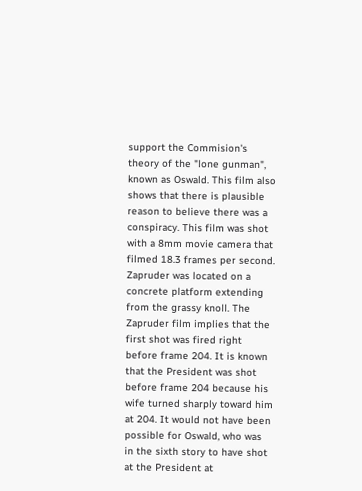support the Commision's theory of the "lone gunman", known as Oswald. This film also shows that there is plausible reason to believe there was a conspiracy. This film was shot with a 8mm movie camera that filmed 18.3 frames per second. Zapruder was located on a concrete platform extending from the grassy knoll. The Zapruder film implies that the first shot was fired right before frame 204. It is known that the President was shot before frame 204 because his wife turned sharply toward him at 204. It would not have been possible for Oswald, who was in the sixth story to have shot at the President at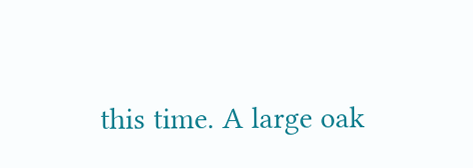this time. A large oak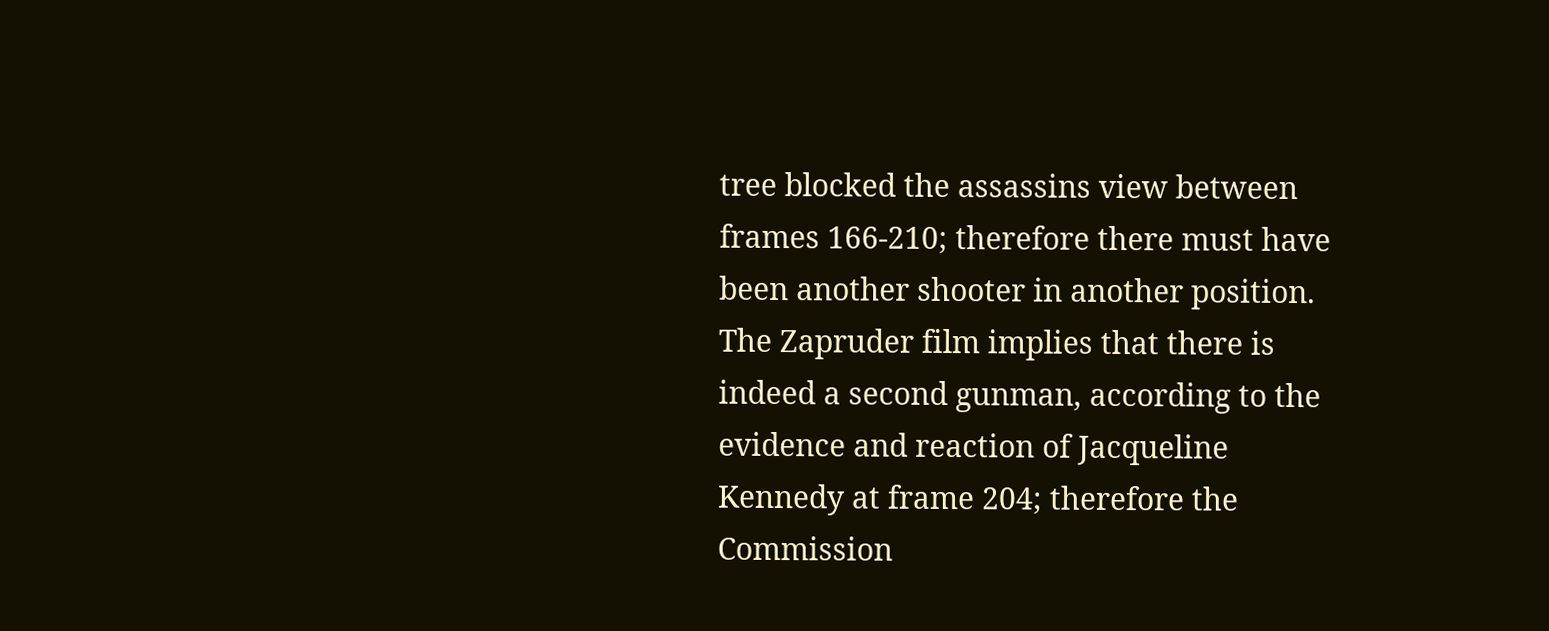tree blocked the assassins view between frames 166-210; therefore there must have been another shooter in another position. The Zapruder film implies that there is indeed a second gunman, according to the evidence and reaction of Jacqueline Kennedy at frame 204; therefore the Commission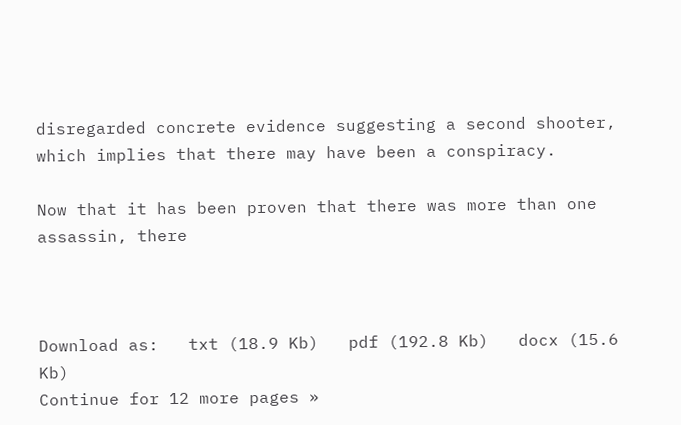disregarded concrete evidence suggesting a second shooter, which implies that there may have been a conspiracy.

Now that it has been proven that there was more than one assassin, there



Download as:   txt (18.9 Kb)   pdf (192.8 Kb)   docx (15.6 Kb)
Continue for 12 more pages »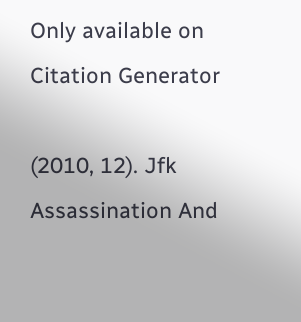Only available on
Citation Generator

(2010, 12). Jfk Assassination And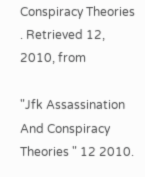Conspiracy Theories . Retrieved 12, 2010, from

"Jfk Assassination And Conspiracy Theories " 12 2010.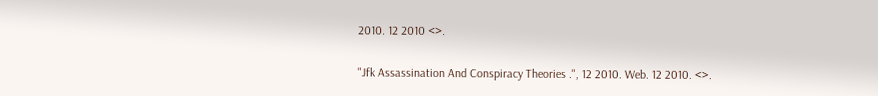2010. 12 2010 <>.

"Jfk Assassination And Conspiracy Theories .", 12 2010. Web. 12 2010. <>.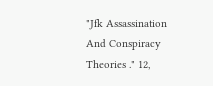"Jfk Assassination And Conspiracy Theories ." 12,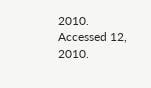2010. Accessed 12, 2010.